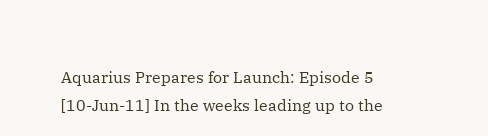Aquarius Prepares for Launch: Episode 5
[10-Jun-11] In the weeks leading up to the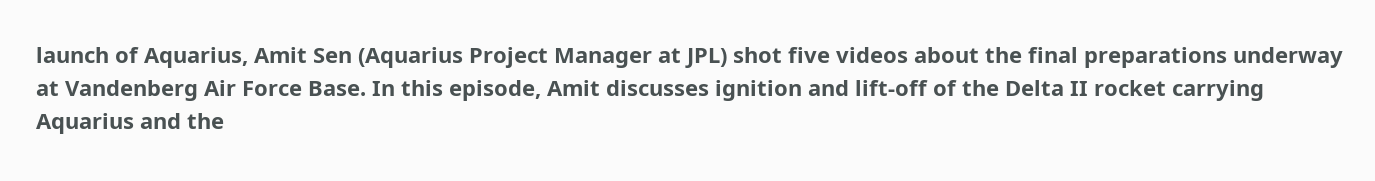launch of Aquarius, Amit Sen (Aquarius Project Manager at JPL) shot five videos about the final preparations underway at Vandenberg Air Force Base. In this episode, Amit discusses ignition and lift-off of the Delta II rocket carrying Aquarius and the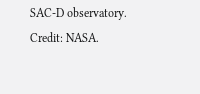SAC-D observatory. Credit: NASA.